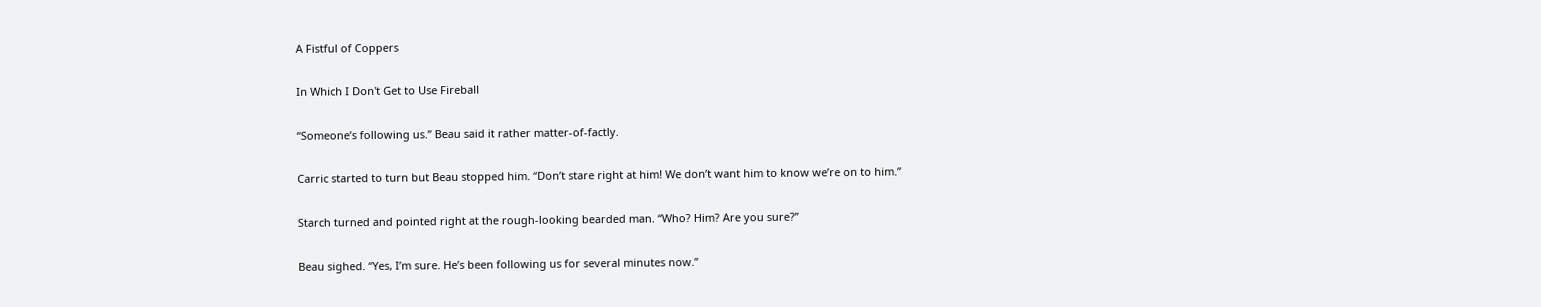A Fistful of Coppers

In Which I Don't Get to Use Fireball

“Someone’s following us.” Beau said it rather matter-of-factly.

Carric started to turn but Beau stopped him. “Don’t stare right at him! We don’t want him to know we’re on to him.”

Starch turned and pointed right at the rough-looking bearded man. “Who? Him? Are you sure?”

Beau sighed. “Yes, I’m sure. He’s been following us for several minutes now.”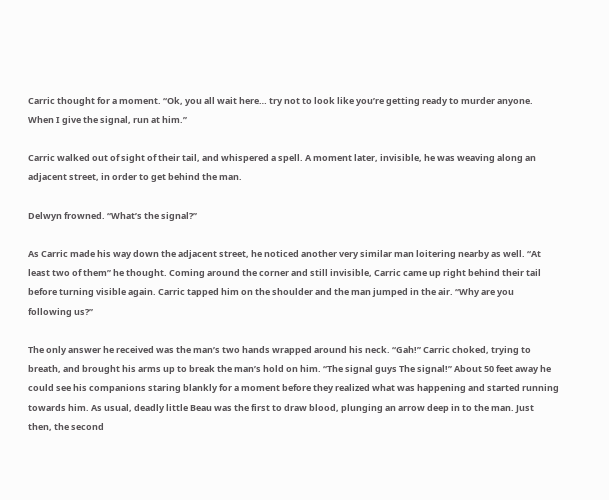Carric thought for a moment. “Ok, you all wait here… try not to look like you’re getting ready to murder anyone. When I give the signal, run at him.”

Carric walked out of sight of their tail, and whispered a spell. A moment later, invisible, he was weaving along an adjacent street, in order to get behind the man.

Delwyn frowned. “What’s the signal?”

As Carric made his way down the adjacent street, he noticed another very similar man loitering nearby as well. “At least two of them” he thought. Coming around the corner and still invisible, Carric came up right behind their tail before turning visible again. Carric tapped him on the shoulder and the man jumped in the air. “Why are you following us?”

The only answer he received was the man’s two hands wrapped around his neck. “Gah!” Carric choked, trying to breath, and brought his arms up to break the man’s hold on him. “The signal guys The signal!” About 50 feet away he could see his companions staring blankly for a moment before they realized what was happening and started running towards him. As usual, deadly little Beau was the first to draw blood, plunging an arrow deep in to the man. Just then, the second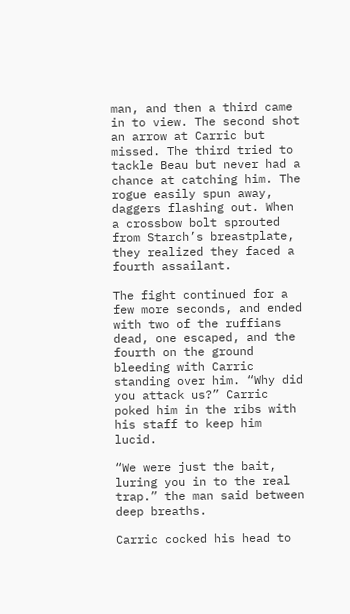man, and then a third came in to view. The second shot an arrow at Carric but missed. The third tried to tackle Beau but never had a chance at catching him. The rogue easily spun away, daggers flashing out. When a crossbow bolt sprouted from Starch’s breastplate, they realized they faced a fourth assailant.

The fight continued for a few more seconds, and ended with two of the ruffians dead, one escaped, and the fourth on the ground bleeding with Carric standing over him. “Why did you attack us?” Carric poked him in the ribs with his staff to keep him lucid.

“We were just the bait, luring you in to the real trap.” the man said between deep breaths.

Carric cocked his head to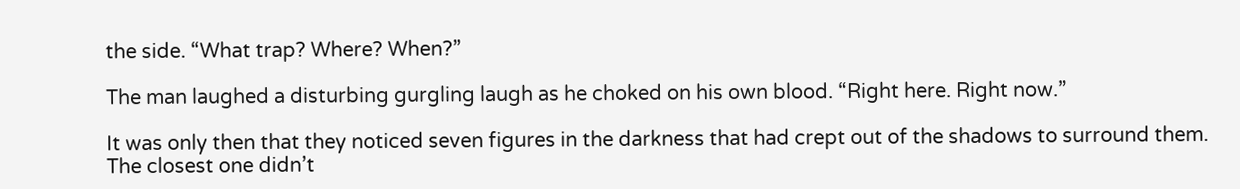the side. “What trap? Where? When?”

The man laughed a disturbing gurgling laugh as he choked on his own blood. “Right here. Right now.”

It was only then that they noticed seven figures in the darkness that had crept out of the shadows to surround them. The closest one didn’t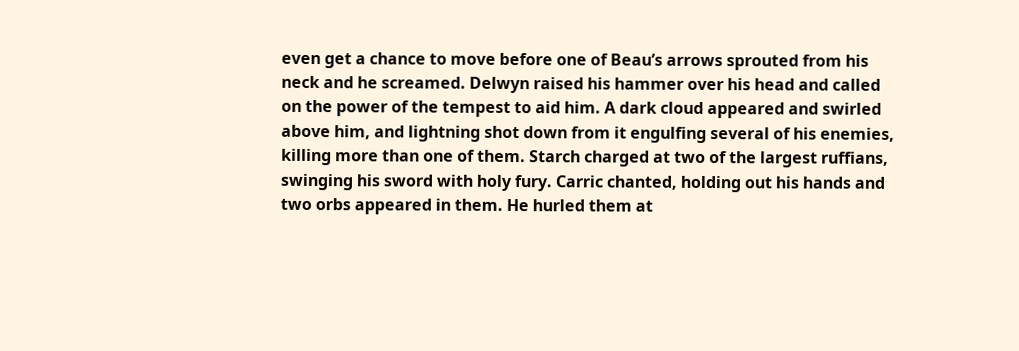even get a chance to move before one of Beau’s arrows sprouted from his neck and he screamed. Delwyn raised his hammer over his head and called on the power of the tempest to aid him. A dark cloud appeared and swirled above him, and lightning shot down from it engulfing several of his enemies, killing more than one of them. Starch charged at two of the largest ruffians, swinging his sword with holy fury. Carric chanted, holding out his hands and two orbs appeared in them. He hurled them at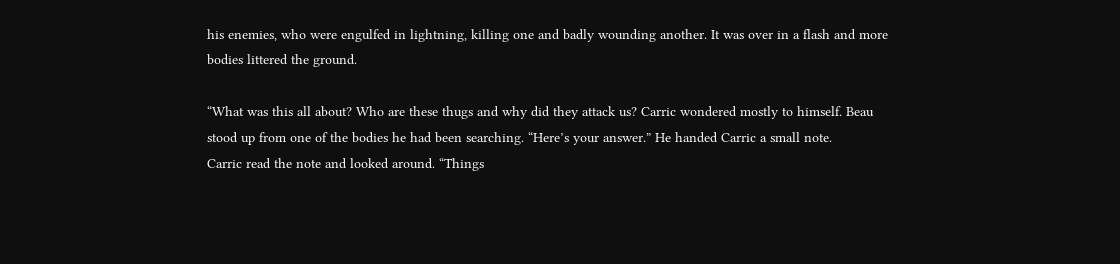his enemies, who were engulfed in lightning, killing one and badly wounding another. It was over in a flash and more bodies littered the ground.

“What was this all about? Who are these thugs and why did they attack us? Carric wondered mostly to himself. Beau stood up from one of the bodies he had been searching. “Here’s your answer.” He handed Carric a small note.
Carric read the note and looked around. “Things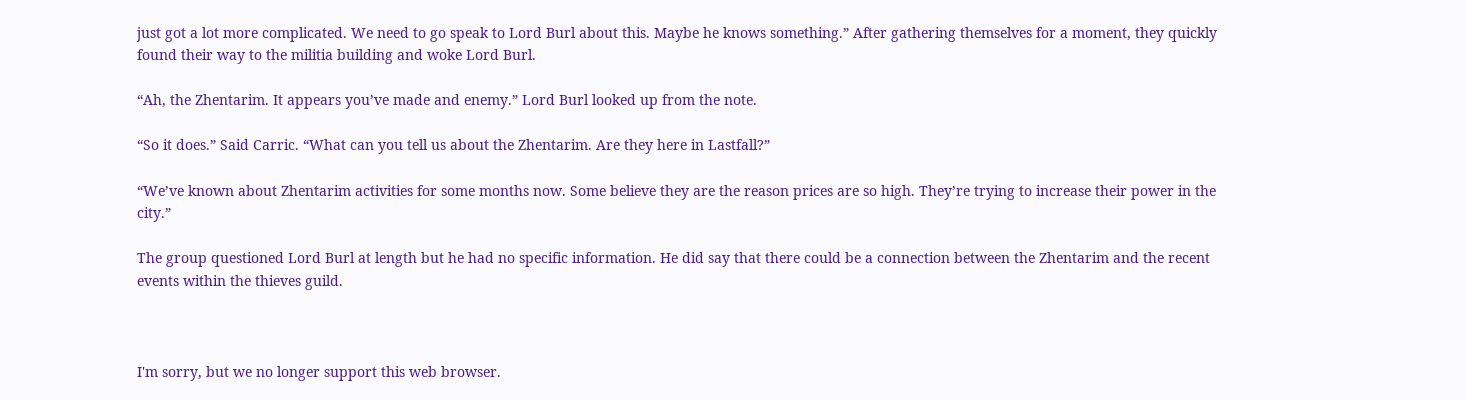just got a lot more complicated. We need to go speak to Lord Burl about this. Maybe he knows something.” After gathering themselves for a moment, they quickly found their way to the militia building and woke Lord Burl.

“Ah, the Zhentarim. It appears you’ve made and enemy.” Lord Burl looked up from the note.

“So it does.” Said Carric. “What can you tell us about the Zhentarim. Are they here in Lastfall?”

“We’ve known about Zhentarim activities for some months now. Some believe they are the reason prices are so high. They’re trying to increase their power in the city.”

The group questioned Lord Burl at length but he had no specific information. He did say that there could be a connection between the Zhentarim and the recent events within the thieves guild.



I'm sorry, but we no longer support this web browser.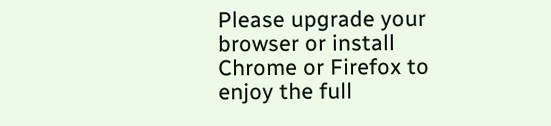Please upgrade your browser or install Chrome or Firefox to enjoy the full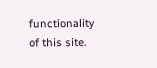functionality of this site.